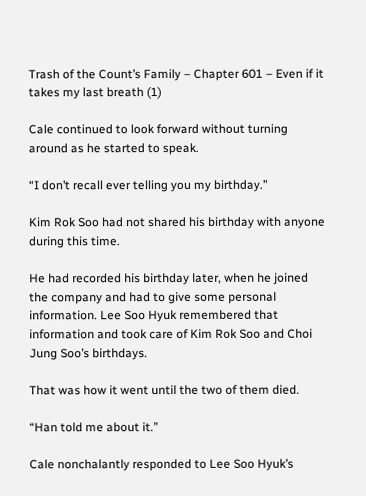Trash of the Count’s Family – Chapter 601 – Even if it takes my last breath (1)

Cale continued to look forward without turning around as he started to speak.

“I don’t recall ever telling you my birthday.”

Kim Rok Soo had not shared his birthday with anyone during this time.

He had recorded his birthday later, when he joined the company and had to give some personal information. Lee Soo Hyuk remembered that information and took care of Kim Rok Soo and Choi Jung Soo’s birthdays.

That was how it went until the two of them died.

“Han told me about it.”

Cale nonchalantly responded to Lee Soo Hyuk’s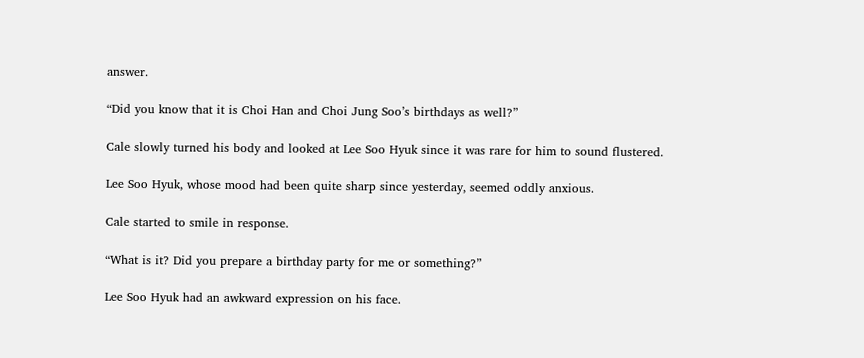answer.

“Did you know that it is Choi Han and Choi Jung Soo’s birthdays as well?”

Cale slowly turned his body and looked at Lee Soo Hyuk since it was rare for him to sound flustered.

Lee Soo Hyuk, whose mood had been quite sharp since yesterday, seemed oddly anxious.

Cale started to smile in response.

“What is it? Did you prepare a birthday party for me or something?”

Lee Soo Hyuk had an awkward expression on his face.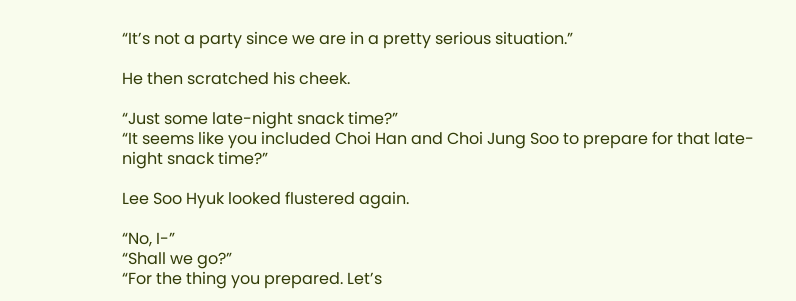“It’s not a party since we are in a pretty serious situation.”

He then scratched his cheek.

“Just some late-night snack time?”
“It seems like you included Choi Han and Choi Jung Soo to prepare for that late-night snack time?”

Lee Soo Hyuk looked flustered again.

“No, I-”
“Shall we go?”
“For the thing you prepared. Let’s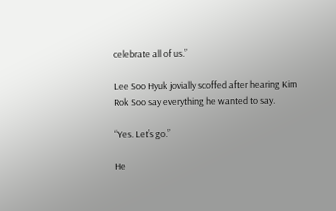celebrate all of us.”

Lee Soo Hyuk jovially scoffed after hearing Kim Rok Soo say everything he wanted to say.

“Yes. Let’s go.”

He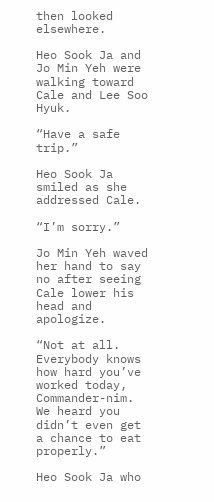then looked elsewhere.

Heo Sook Ja and Jo Min Yeh were walking toward Cale and Lee Soo Hyuk.

“Have a safe trip.”

Heo Sook Ja smiled as she addressed Cale.

“I’m sorry.”

Jo Min Yeh waved her hand to say no after seeing Cale lower his head and apologize.

“Not at all. Everybody knows how hard you’ve worked today, Commander-nim. We heard you didn’t even get a chance to eat properly.”

Heo Sook Ja who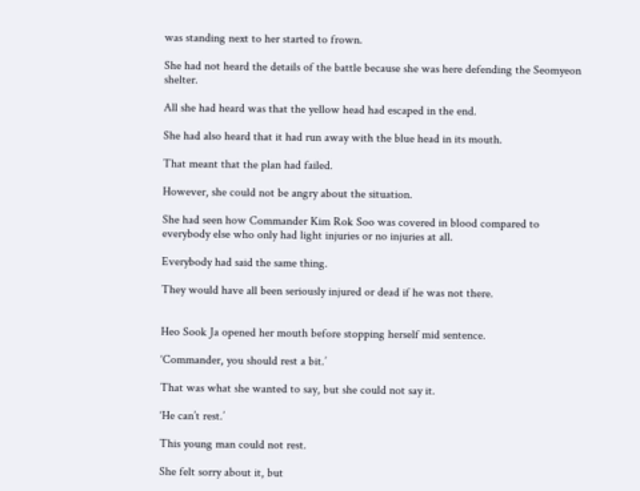was standing next to her started to frown.

She had not heard the details of the battle because she was here defending the Seomyeon shelter.

All she had heard was that the yellow head had escaped in the end.

She had also heard that it had run away with the blue head in its mouth.

That meant that the plan had failed.

However, she could not be angry about the situation.

She had seen how Commander Kim Rok Soo was covered in blood compared to everybody else who only had light injuries or no injuries at all.

Everybody had said the same thing.

They would have all been seriously injured or dead if he was not there.


Heo Sook Ja opened her mouth before stopping herself mid sentence.

‘Commander, you should rest a bit.’

That was what she wanted to say, but she could not say it.

‘He can’t rest.’

This young man could not rest.

She felt sorry about it, but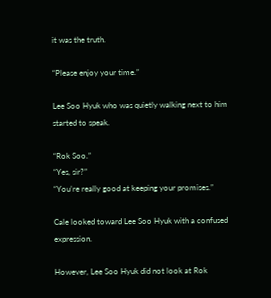it was the truth.

“Please enjoy your time.”

Lee Soo Hyuk who was quietly walking next to him started to speak.

“Rok Soo.”
“Yes, sir?”
“You’re really good at keeping your promises.”

Cale looked toward Lee Soo Hyuk with a confused expression.

However, Lee Soo Hyuk did not look at Rok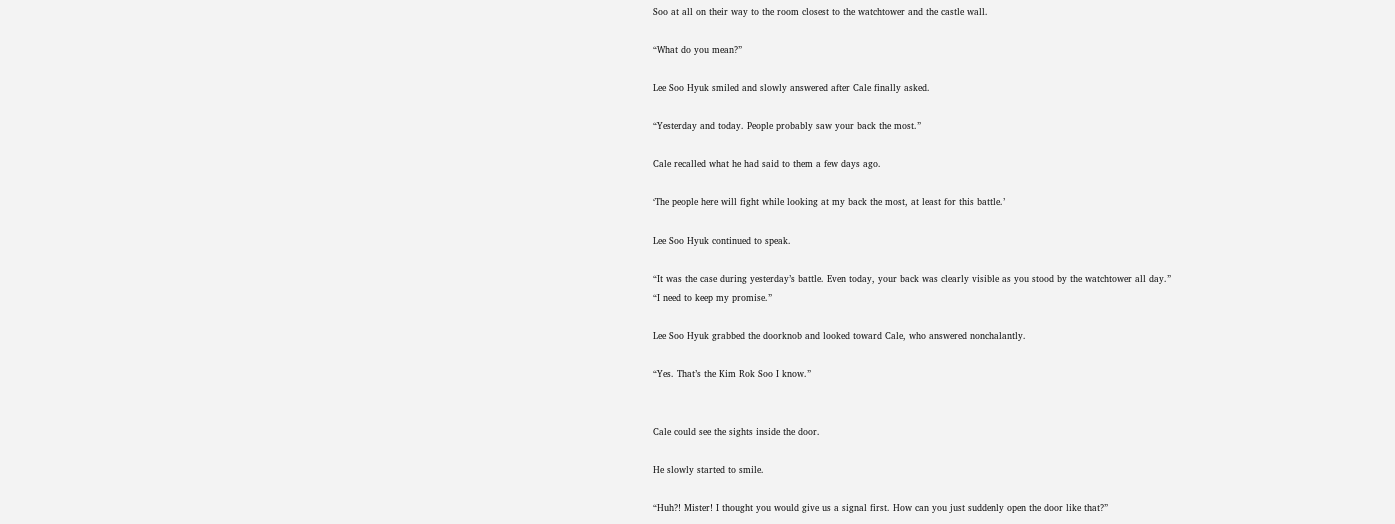Soo at all on their way to the room closest to the watchtower and the castle wall.

“What do you mean?”

Lee Soo Hyuk smiled and slowly answered after Cale finally asked.

“Yesterday and today. People probably saw your back the most.”

Cale recalled what he had said to them a few days ago.

‘The people here will fight while looking at my back the most, at least for this battle.’

Lee Soo Hyuk continued to speak.

“It was the case during yesterday’s battle. Even today, your back was clearly visible as you stood by the watchtower all day.”
“I need to keep my promise.”

Lee Soo Hyuk grabbed the doorknob and looked toward Cale, who answered nonchalantly.

“Yes. That’s the Kim Rok Soo I know.”


Cale could see the sights inside the door.

He slowly started to smile.

“Huh?! Mister! I thought you would give us a signal first. How can you just suddenly open the door like that?”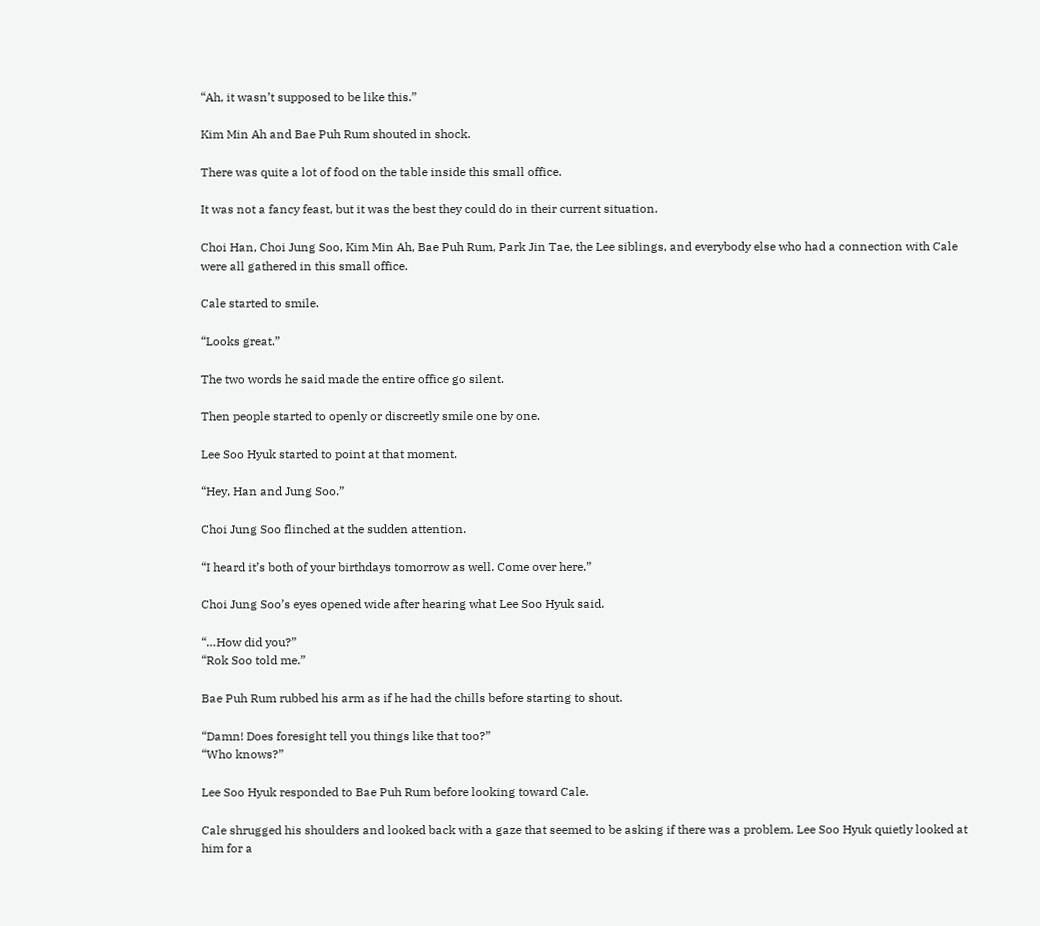“Ah, it wasn’t supposed to be like this.”

Kim Min Ah and Bae Puh Rum shouted in shock.

There was quite a lot of food on the table inside this small office.

It was not a fancy feast, but it was the best they could do in their current situation.

Choi Han, Choi Jung Soo, Kim Min Ah, Bae Puh Rum, Park Jin Tae, the Lee siblings, and everybody else who had a connection with Cale were all gathered in this small office.

Cale started to smile.

“Looks great.”

The two words he said made the entire office go silent.

Then people started to openly or discreetly smile one by one.

Lee Soo Hyuk started to point at that moment.

“Hey, Han and Jung Soo.”

Choi Jung Soo flinched at the sudden attention.

“I heard it’s both of your birthdays tomorrow as well. Come over here.”

Choi Jung Soo’s eyes opened wide after hearing what Lee Soo Hyuk said.

“…How did you?”
“Rok Soo told me.”

Bae Puh Rum rubbed his arm as if he had the chills before starting to shout.

“Damn! Does foresight tell you things like that too?”
“Who knows?”

Lee Soo Hyuk responded to Bae Puh Rum before looking toward Cale.

Cale shrugged his shoulders and looked back with a gaze that seemed to be asking if there was a problem. Lee Soo Hyuk quietly looked at him for a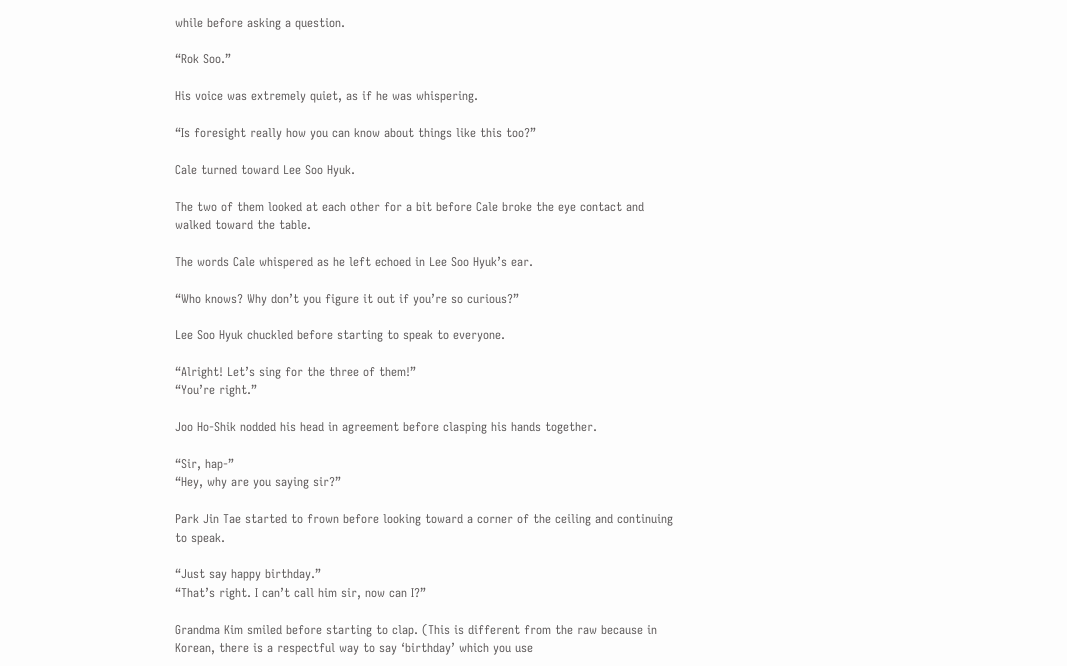while before asking a question.

“Rok Soo.”

His voice was extremely quiet, as if he was whispering.

“Is foresight really how you can know about things like this too?”

Cale turned toward Lee Soo Hyuk.

The two of them looked at each other for a bit before Cale broke the eye contact and walked toward the table.

The words Cale whispered as he left echoed in Lee Soo Hyuk’s ear.

“Who knows? Why don’t you figure it out if you’re so curious?”

Lee Soo Hyuk chuckled before starting to speak to everyone.

“Alright! Let’s sing for the three of them!”
“You’re right.”

Joo Ho-Shik nodded his head in agreement before clasping his hands together.

“Sir, hap-”
“Hey, why are you saying sir?”

Park Jin Tae started to frown before looking toward a corner of the ceiling and continuing to speak.

“Just say happy birthday.”
“That’s right. I can’t call him sir, now can I?”

Grandma Kim smiled before starting to clap. (This is different from the raw because in Korean, there is a respectful way to say ‘birthday’ which you use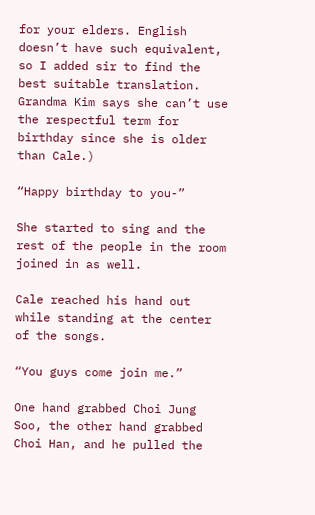for your elders. English doesn’t have such equivalent, so I added sir to find the best suitable translation. Grandma Kim says she can’t use the respectful term for birthday since she is older than Cale.)

“Happy birthday to you-”

She started to sing and the rest of the people in the room joined in as well.

Cale reached his hand out while standing at the center of the songs.

“You guys come join me.”

One hand grabbed Choi Jung Soo, the other hand grabbed Choi Han, and he pulled the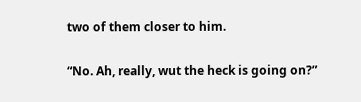two of them closer to him.

“No. Ah, really, wut the heck is going on?”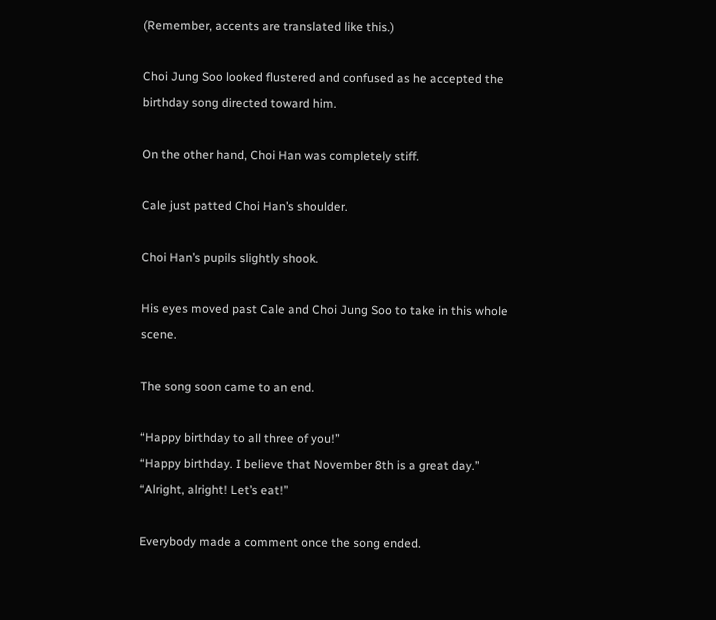(Remember, accents are translated like this.)

Choi Jung Soo looked flustered and confused as he accepted the birthday song directed toward him.

On the other hand, Choi Han was completely stiff.

Cale just patted Choi Han’s shoulder.

Choi Han’s pupils slightly shook.

His eyes moved past Cale and Choi Jung Soo to take in this whole scene.

The song soon came to an end.

“Happy birthday to all three of you!”
“Happy birthday. I believe that November 8th is a great day.”
“Alright, alright! Let’s eat!”

Everybody made a comment once the song ended.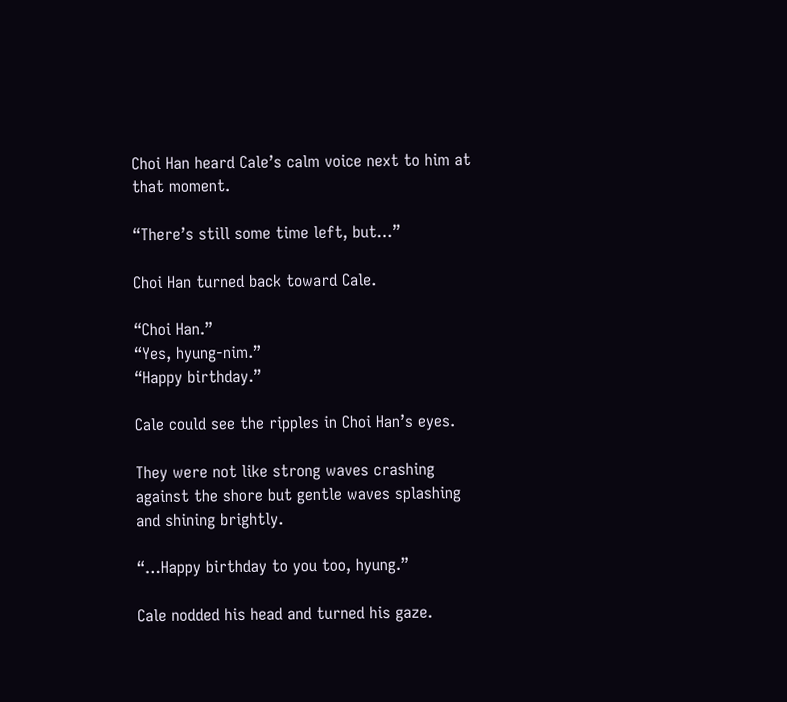Choi Han heard Cale’s calm voice next to him at that moment.

“There’s still some time left, but…”

Choi Han turned back toward Cale.

“Choi Han.”
“Yes, hyung-nim.”
“Happy birthday.”

Cale could see the ripples in Choi Han’s eyes.

They were not like strong waves crashing against the shore but gentle waves splashing and shining brightly.

“…Happy birthday to you too, hyung.”

Cale nodded his head and turned his gaze.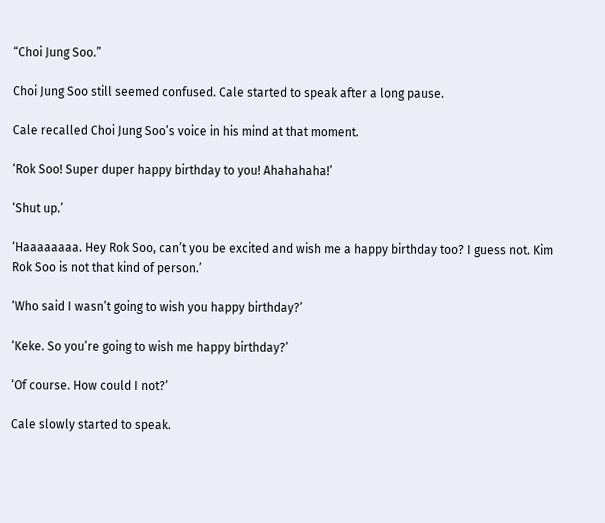“Choi Jung Soo.”

Choi Jung Soo still seemed confused. Cale started to speak after a long pause.

Cale recalled Choi Jung Soo’s voice in his mind at that moment.

‘Rok Soo! Super duper happy birthday to you! Ahahahaha!’

‘Shut up.’

‘Haaaaaaaa. Hey Rok Soo, can’t you be excited and wish me a happy birthday too? I guess not. Kim Rok Soo is not that kind of person.’

‘Who said I wasn’t going to wish you happy birthday?’

‘Keke. So you’re going to wish me happy birthday?’

‘Of course. How could I not?’

Cale slowly started to speak.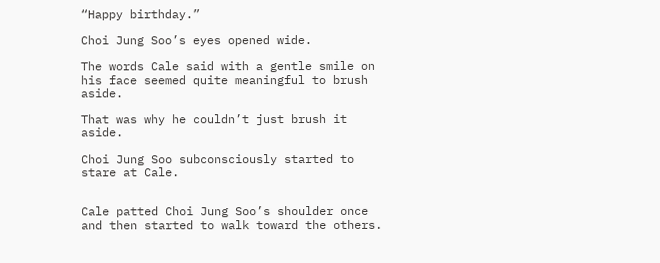“Happy birthday.”

Choi Jung Soo’s eyes opened wide.

The words Cale said with a gentle smile on his face seemed quite meaningful to brush aside.

That was why he couldn’t just brush it aside.

Choi Jung Soo subconsciously started to stare at Cale.


Cale patted Choi Jung Soo’s shoulder once and then started to walk toward the others.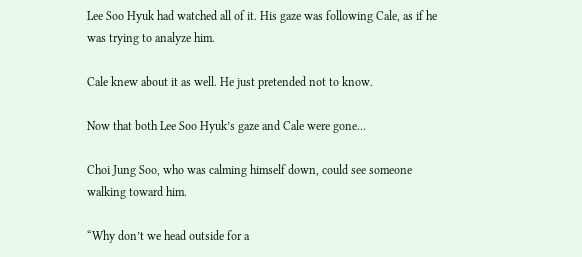Lee Soo Hyuk had watched all of it. His gaze was following Cale, as if he was trying to analyze him.

Cale knew about it as well. He just pretended not to know.

Now that both Lee Soo Hyuk’s gaze and Cale were gone…

Choi Jung Soo, who was calming himself down, could see someone walking toward him.

“Why don’t we head outside for a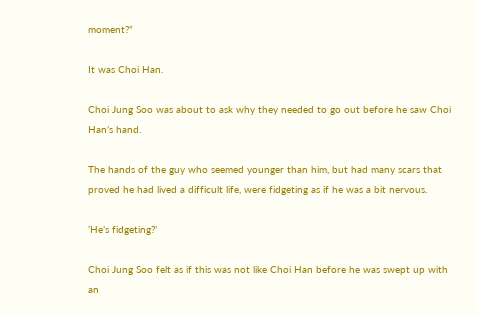moment?”

It was Choi Han.

Choi Jung Soo was about to ask why they needed to go out before he saw Choi Han’s hand.

The hands of the guy who seemed younger than him, but had many scars that proved he had lived a difficult life, were fidgeting as if he was a bit nervous.

‘He’s fidgeting?’

Choi Jung Soo felt as if this was not like Choi Han before he was swept up with an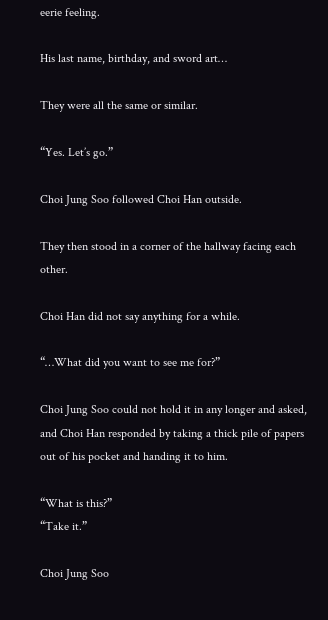eerie feeling.

His last name, birthday, and sword art…

They were all the same or similar.

“Yes. Let’s go.”

Choi Jung Soo followed Choi Han outside.

They then stood in a corner of the hallway facing each other.

Choi Han did not say anything for a while.

“…What did you want to see me for?”

Choi Jung Soo could not hold it in any longer and asked, and Choi Han responded by taking a thick pile of papers out of his pocket and handing it to him.

“What is this?”
“Take it.”

Choi Jung Soo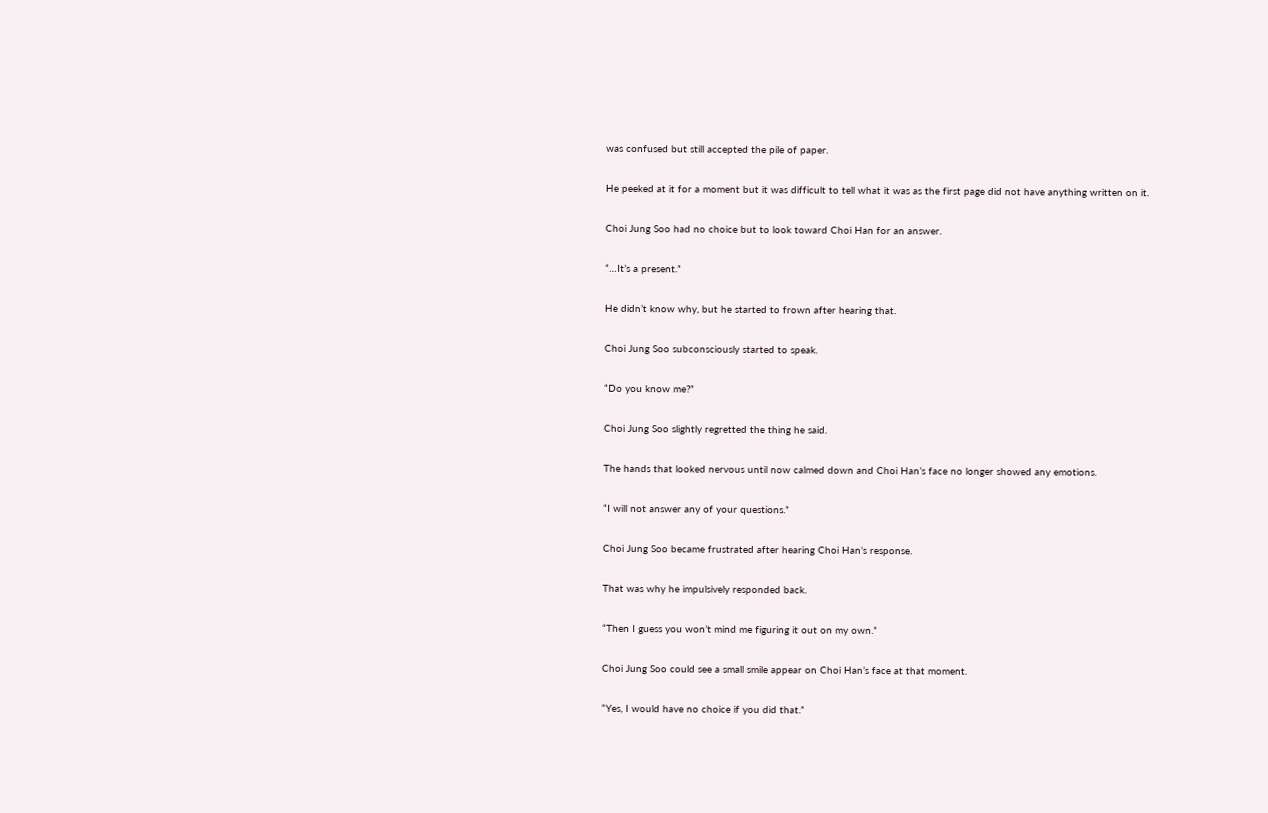was confused but still accepted the pile of paper.

He peeked at it for a moment but it was difficult to tell what it was as the first page did not have anything written on it.

Choi Jung Soo had no choice but to look toward Choi Han for an answer.

“…It’s a present.”

He didn’t know why, but he started to frown after hearing that.

Choi Jung Soo subconsciously started to speak.

“Do you know me?”

Choi Jung Soo slightly regretted the thing he said.

The hands that looked nervous until now calmed down and Choi Han’s face no longer showed any emotions.

“I will not answer any of your questions.”

Choi Jung Soo became frustrated after hearing Choi Han’s response.

That was why he impulsively responded back.

“Then I guess you won’t mind me figuring it out on my own.”

Choi Jung Soo could see a small smile appear on Choi Han’s face at that moment.

“Yes, I would have no choice if you did that.”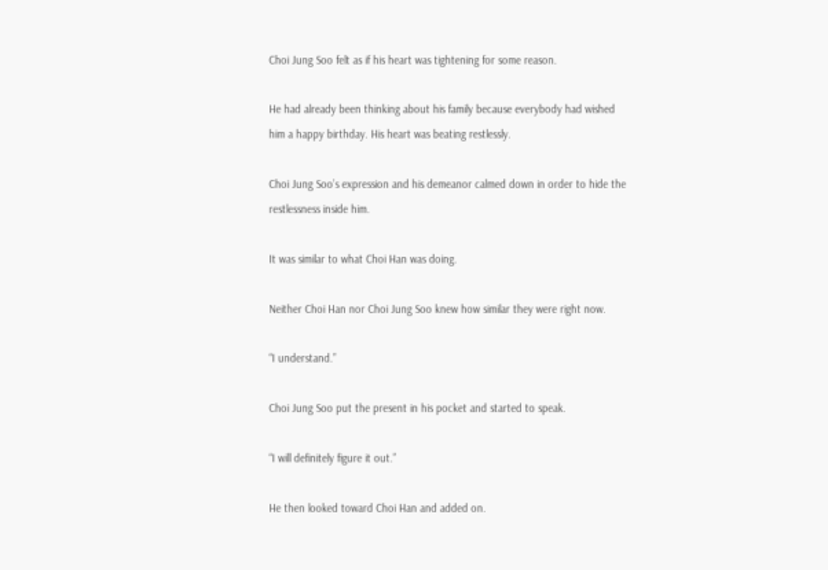Choi Jung Soo felt as if his heart was tightening for some reason.

He had already been thinking about his family because everybody had wished him a happy birthday. His heart was beating restlessly.

Choi Jung Soo’s expression and his demeanor calmed down in order to hide the restlessness inside him.

It was similar to what Choi Han was doing.

Neither Choi Han nor Choi Jung Soo knew how similar they were right now.

“I understand.”

Choi Jung Soo put the present in his pocket and started to speak.

“I will definitely figure it out.”

He then looked toward Choi Han and added on.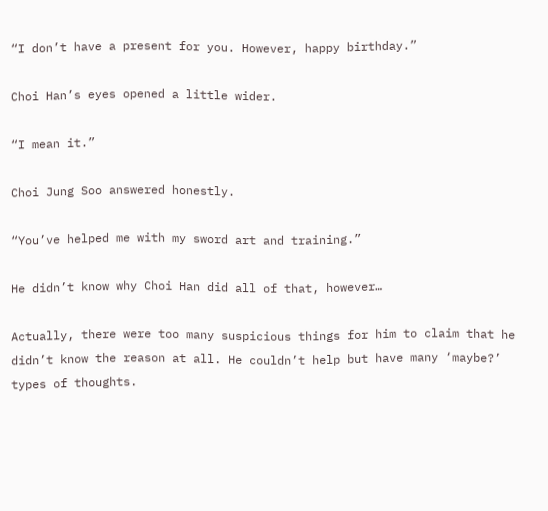“I don’t have a present for you. However, happy birthday.”

Choi Han’s eyes opened a little wider.

“I mean it.”

Choi Jung Soo answered honestly.

“You’ve helped me with my sword art and training.”

He didn’t know why Choi Han did all of that, however…

Actually, there were too many suspicious things for him to claim that he didn’t know the reason at all. He couldn’t help but have many ‘maybe?’ types of thoughts.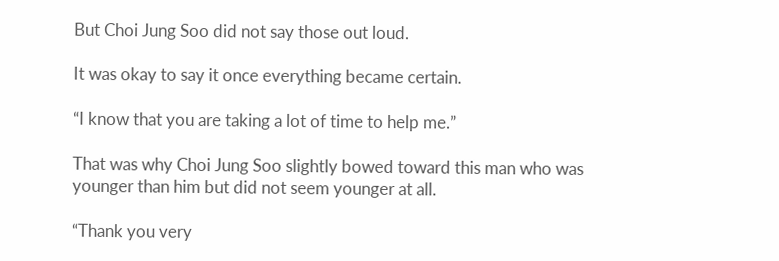But Choi Jung Soo did not say those out loud.

It was okay to say it once everything became certain.

“I know that you are taking a lot of time to help me.”

That was why Choi Jung Soo slightly bowed toward this man who was younger than him but did not seem younger at all.

“Thank you very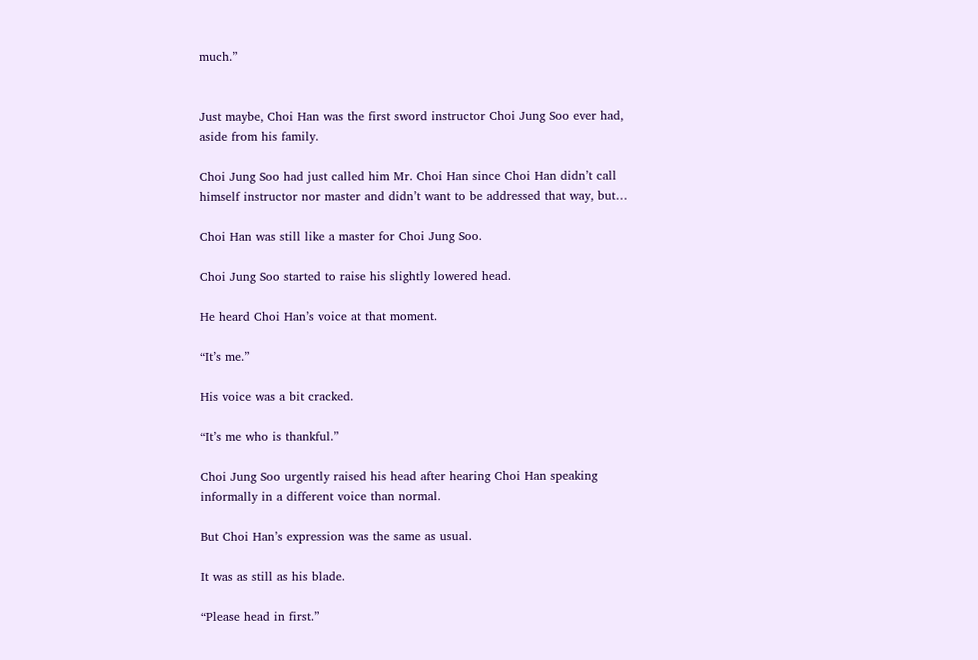much.”


Just maybe, Choi Han was the first sword instructor Choi Jung Soo ever had, aside from his family.

Choi Jung Soo had just called him Mr. Choi Han since Choi Han didn’t call himself instructor nor master and didn’t want to be addressed that way, but…

Choi Han was still like a master for Choi Jung Soo.

Choi Jung Soo started to raise his slightly lowered head.

He heard Choi Han’s voice at that moment.

“It’s me.”

His voice was a bit cracked.

“It’s me who is thankful.”

Choi Jung Soo urgently raised his head after hearing Choi Han speaking informally in a different voice than normal.

But Choi Han’s expression was the same as usual.

It was as still as his blade.

“Please head in first.”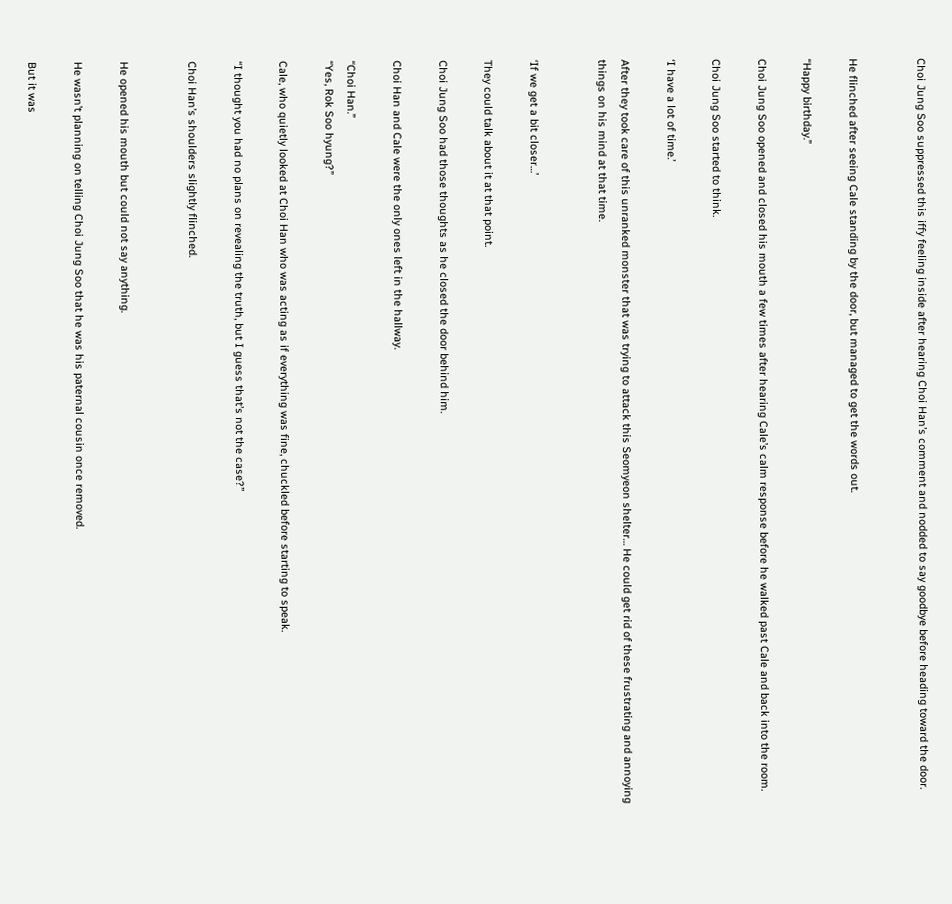Choi Jung Soo suppressed this iffy feeling inside after hearing Choi Han’s comment and nodded to say goodbye before heading toward the door.


He flinched after seeing Cale standing by the door, but managed to get the words out.

“Happy birthday.”

Choi Jung Soo opened and closed his mouth a few times after hearing Cale’s calm response before he walked past Cale and back into the room.

Choi Jung Soo started to think.

‘I have a lot of time.’

After they took care of this unranked monster that was trying to attack this Seomyeon shelter… He could get rid of these frustrating and annoying things on his mind at that time.


‘If we get a bit closer…’

They could talk about it at that point.

Choi Jung Soo had those thoughts as he closed the door behind him.

Choi Han and Cale were the only ones left in the hallway.

“Choi Han.”
“Yes, Rok Soo hyung?”

Cale, who quietly looked at Choi Han who was acting as if everything was fine, chuckled before starting to speak.

“I thought you had no plans on revealing the truth, but I guess that’s not the case?”

Choi Han’s shoulders slightly flinched.


He opened his mouth but could not say anything.

He wasn’t planning on telling Choi Jung Soo that he was his paternal cousin once removed.

But it was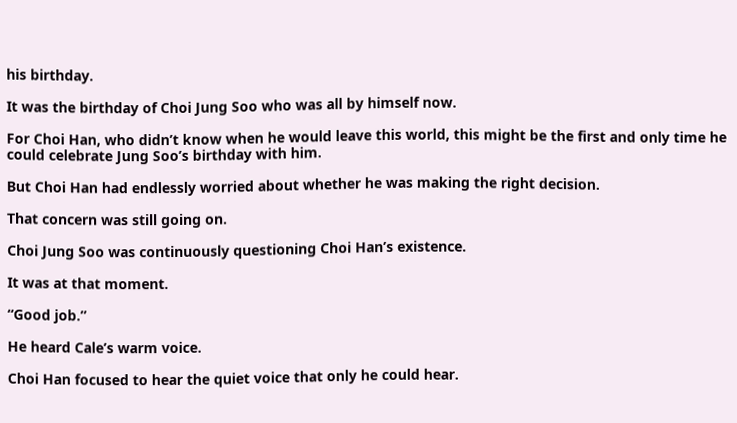his birthday.

It was the birthday of Choi Jung Soo who was all by himself now.

For Choi Han, who didn’t know when he would leave this world, this might be the first and only time he could celebrate Jung Soo’s birthday with him.

But Choi Han had endlessly worried about whether he was making the right decision.

That concern was still going on.

Choi Jung Soo was continuously questioning Choi Han’s existence.

It was at that moment.

“Good job.”

He heard Cale’s warm voice.

Choi Han focused to hear the quiet voice that only he could hear.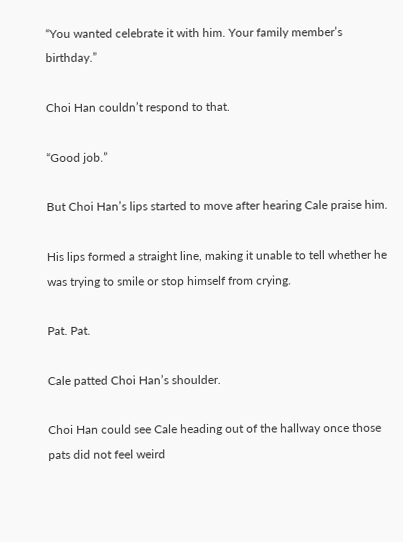“You wanted celebrate it with him. Your family member’s birthday.”

Choi Han couldn’t respond to that.

“Good job.”

But Choi Han’s lips started to move after hearing Cale praise him.

His lips formed a straight line, making it unable to tell whether he was trying to smile or stop himself from crying.

Pat. Pat.

Cale patted Choi Han’s shoulder.

Choi Han could see Cale heading out of the hallway once those pats did not feel weird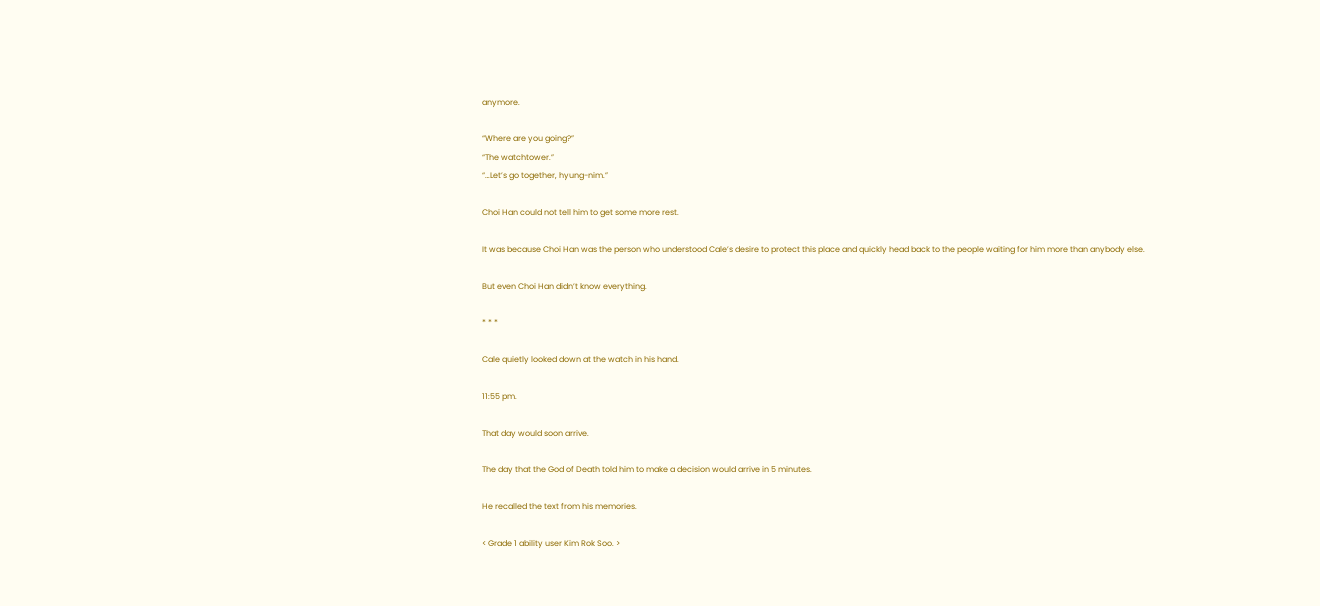anymore.

“Where are you going?”
“The watchtower.”
“…Let’s go together, hyung-nim.”

Choi Han could not tell him to get some more rest.

It was because Choi Han was the person who understood Cale’s desire to protect this place and quickly head back to the people waiting for him more than anybody else.

But even Choi Han didn’t know everything.

* * *

Cale quietly looked down at the watch in his hand.

11:55 pm.

That day would soon arrive.

The day that the God of Death told him to make a decision would arrive in 5 minutes.

He recalled the text from his memories.

< Grade 1 ability user Kim Rok Soo. >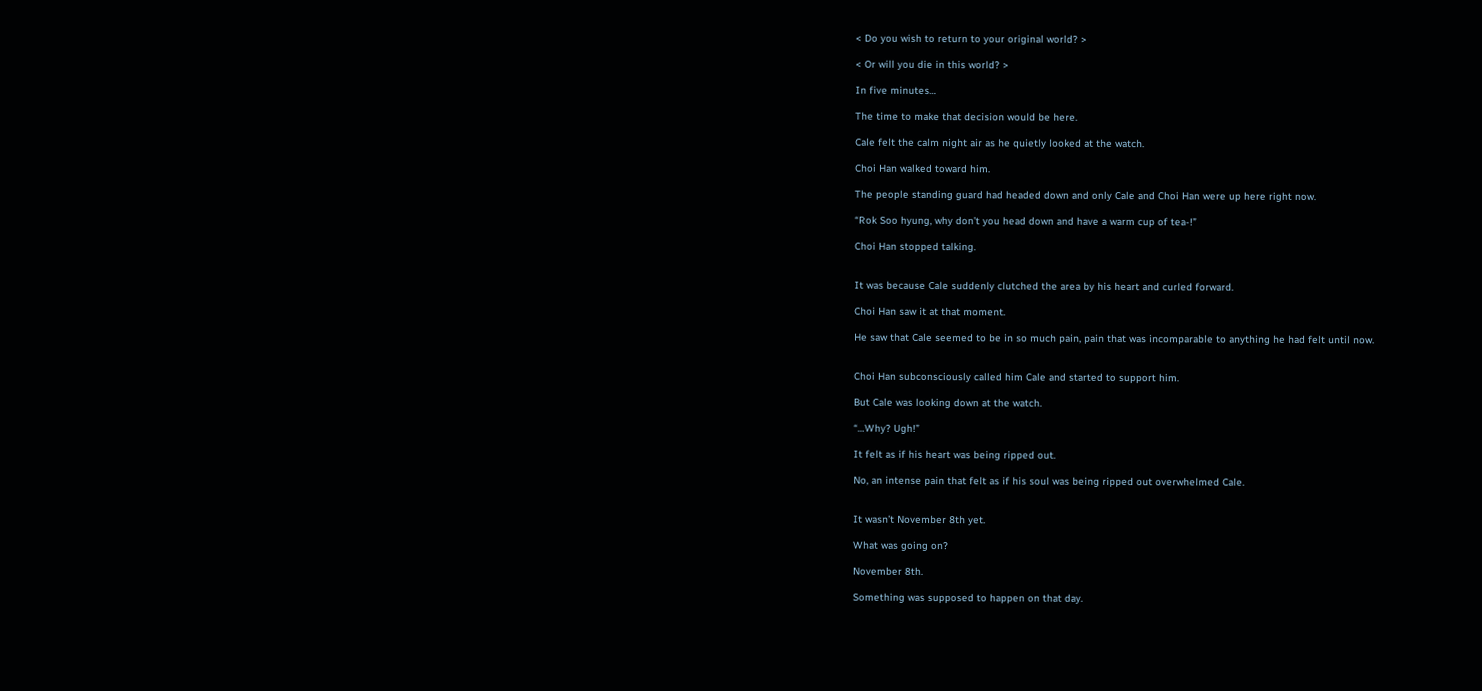< Do you wish to return to your original world? >

< Or will you die in this world? >

In five minutes…

The time to make that decision would be here.

Cale felt the calm night air as he quietly looked at the watch.

Choi Han walked toward him.

The people standing guard had headed down and only Cale and Choi Han were up here right now.

“Rok Soo hyung, why don’t you head down and have a warm cup of tea-!”

Choi Han stopped talking.


It was because Cale suddenly clutched the area by his heart and curled forward.

Choi Han saw it at that moment.

He saw that Cale seemed to be in so much pain, pain that was incomparable to anything he had felt until now.


Choi Han subconsciously called him Cale and started to support him.

But Cale was looking down at the watch.

“…Why? Ugh!”

It felt as if his heart was being ripped out.

No, an intense pain that felt as if his soul was being ripped out overwhelmed Cale.


It wasn’t November 8th yet.

What was going on?

November 8th.

Something was supposed to happen on that day.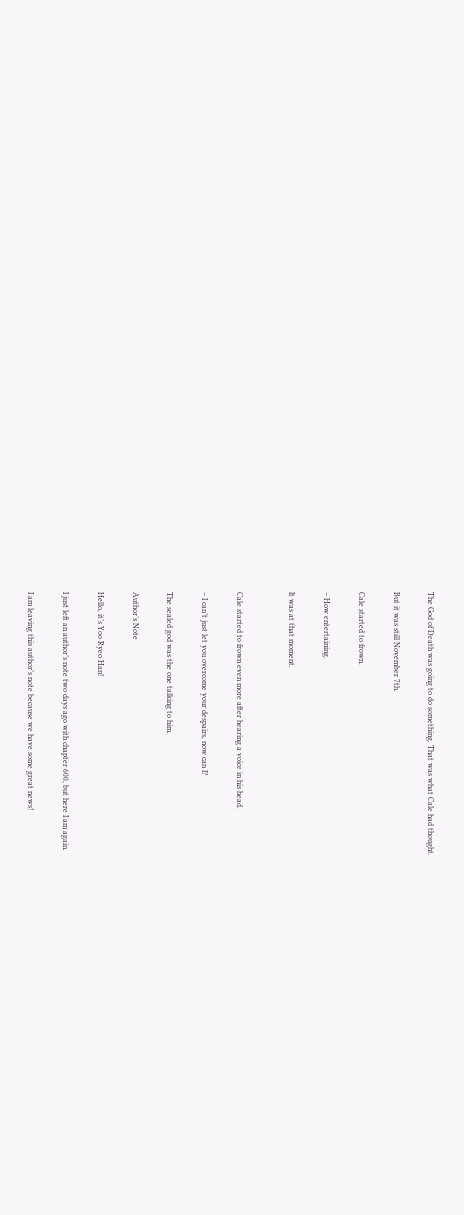The God of Death was going to do something. That was what Cale had thought.

But it was still November 7th.

Cale started to frown.

– How entertaining.

It was at that moment.


Cale started to frown even more after hearing a voice in his head.

– I can’t just let you overcome your despairs, now can I?

The sealed god was the one talking to him.

Author’s Note

Hello, it’s Yoo Ryeo Han!

I just left an author’s note two days ago with chapter 600, but here I am again.

I am leaving this author’s note because we have some great news!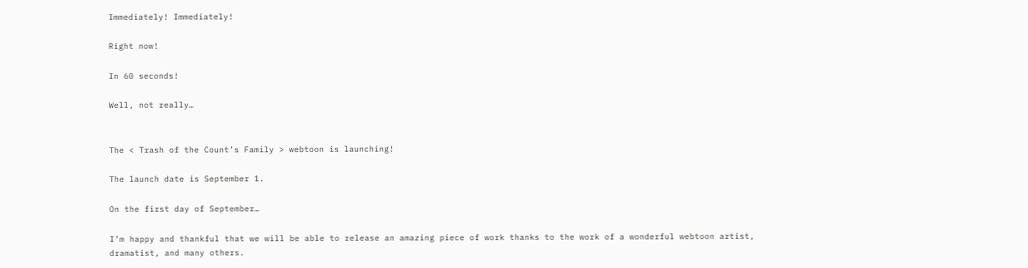Immediately! Immediately!

Right now!

In 60 seconds!

Well, not really…


The < Trash of the Count’s Family > webtoon is launching!

The launch date is September 1.

On the first day of September…

I’m happy and thankful that we will be able to release an amazing piece of work thanks to the work of a wonderful webtoon artist, dramatist, and many others.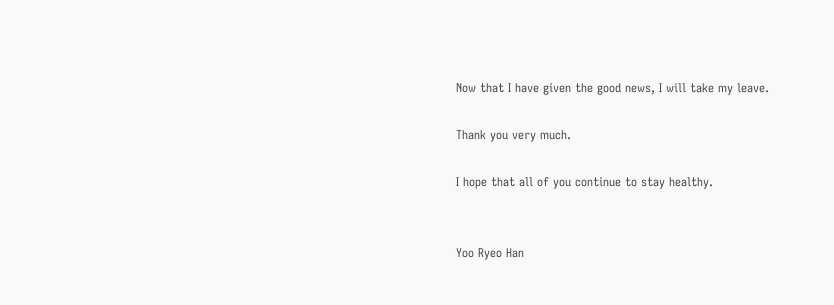Now that I have given the good news, I will take my leave.

Thank you very much.

I hope that all of you continue to stay healthy.


Yoo Ryeo Han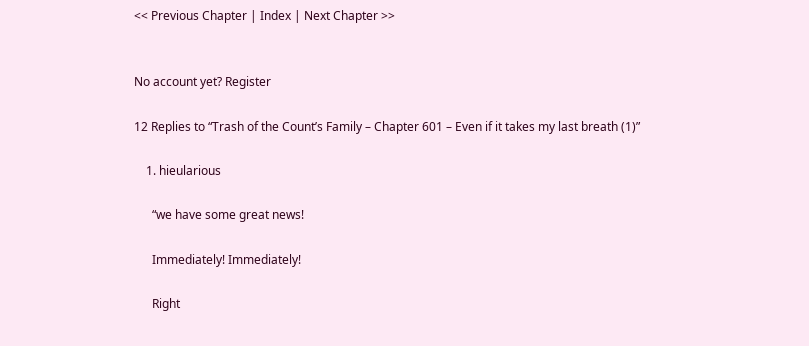<< Previous Chapter | Index | Next Chapter >>


No account yet? Register

12 Replies to “Trash of the Count’s Family – Chapter 601 – Even if it takes my last breath (1)”

    1. hieularious

      “we have some great news!

      Immediately! Immediately!

      Right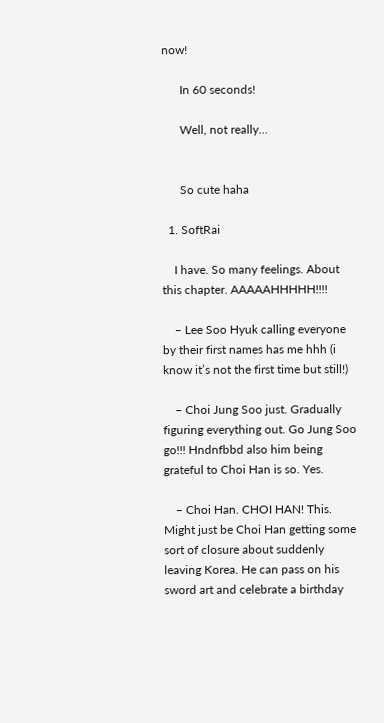now!

      In 60 seconds!

      Well, not really…


      So cute haha

  1. SoftRai

    I have. So many feelings. About this chapter. AAAAAHHHHH!!!!

    – Lee Soo Hyuk calling everyone by their first names has me hhh (i know it’s not the first time but still!)

    – Choi Jung Soo just. Gradually figuring everything out. Go Jung Soo go!!! Hndnfbbd also him being grateful to Choi Han is so. Yes.

    – Choi Han. CHOI HAN! This. Might just be Choi Han getting some sort of closure about suddenly leaving Korea. He can pass on his sword art and celebrate a birthday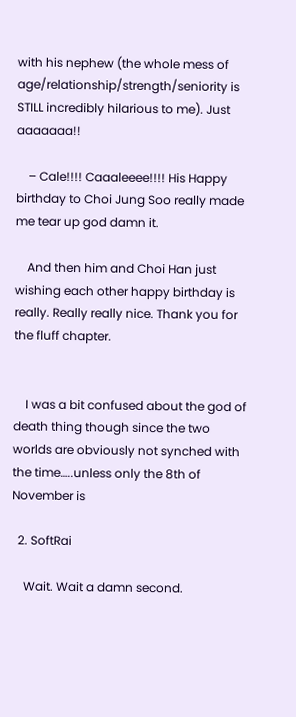with his nephew (the whole mess of age/relationship/strength/seniority is STILL incredibly hilarious to me). Just aaaaaaa!!

    – Cale!!!! Caaaleeee!!!! His Happy birthday to Choi Jung Soo really made me tear up god damn it.

    And then him and Choi Han just wishing each other happy birthday is really. Really really nice. Thank you for the fluff chapter.


    I was a bit confused about the god of death thing though since the two worlds are obviously not synched with the time…..unless only the 8th of November is

  2. SoftRai

    Wait. Wait a damn second.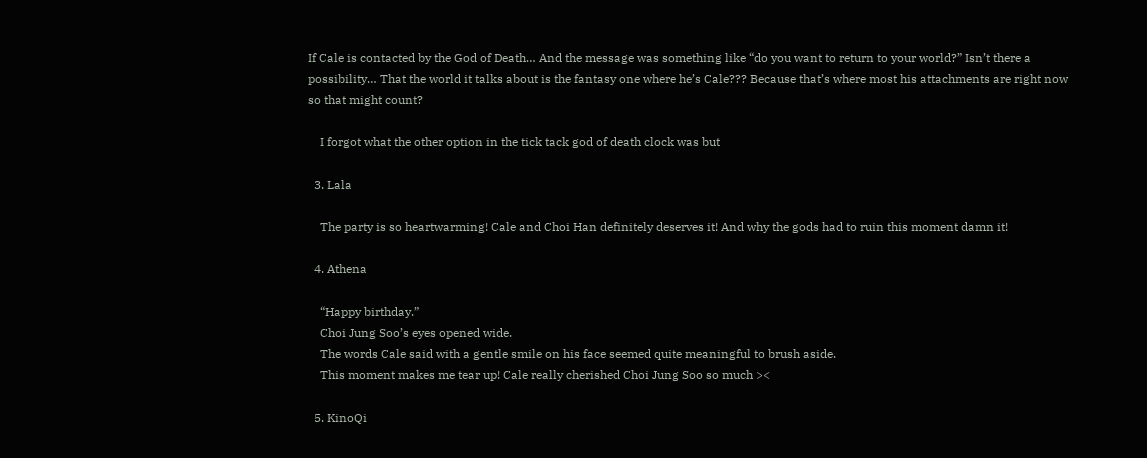If Cale is contacted by the God of Death… And the message was something like “do you want to return to your world?” Isn’t there a possibility… That the world it talks about is the fantasy one where he’s Cale??? Because that’s where most his attachments are right now so that might count?

    I forgot what the other option in the tick tack god of death clock was but

  3. Lala

    The party is so heartwarming! Cale and Choi Han definitely deserves it! And why the gods had to ruin this moment damn it!

  4. Athena

    “Happy birthday.”
    Choi Jung Soo’s eyes opened wide.
    The words Cale said with a gentle smile on his face seemed quite meaningful to brush aside.
    This moment makes me tear up! Cale really cherished Choi Jung Soo so much ><

  5. KinoQi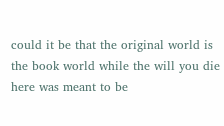could it be that the original world is the book world while the will you die here was meant to be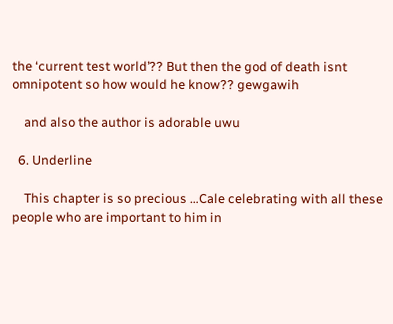the ‘current test world’?? But then the god of death isnt omnipotent so how would he know?? gewgawih

    and also the author is adorable uwu

  6. Underline

    This chapter is so precious …Cale celebrating with all these people who are important to him in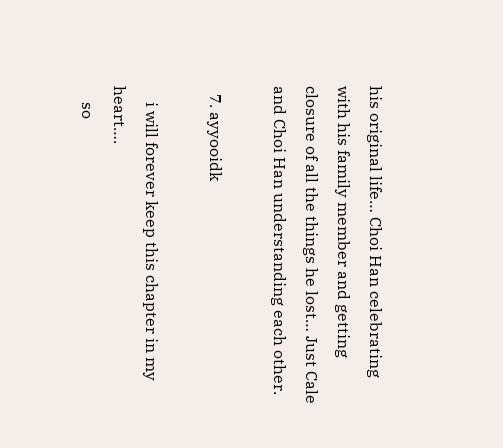his original life… Choi Han celebrating with his family member and getting closure of all the things he lost… Just Cale and Choi Han understanding each other.

  7. ayyooidk

    i will forever keep this chapter in my heart….
    so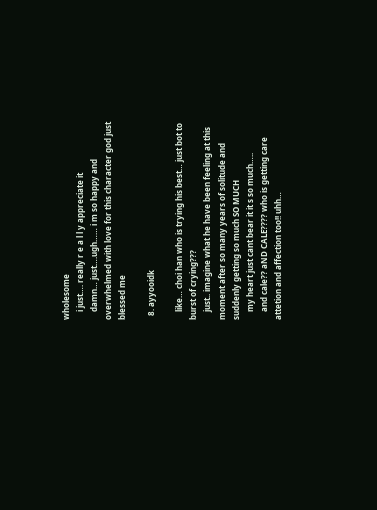wholesome
    i just…. really r e a l l y appreciate it
    damn… just….ugh…… i m so happy and overwhelmed with love for this character god just blessed me

  8. ayyooidk

    like… choi han who is trying his best… just bot to burst of crying???
    just.. imagine what he have been feeling at this moment after so many years of solitude and suddenly getting so much SO MUCH
    my heart just cant bear it it s so much…..
    and cale?? aND CALE???? who is getting care attetion and affection too!! uhh…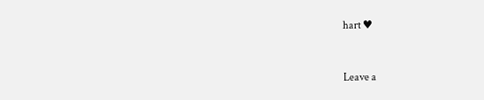hart ♥


Leave a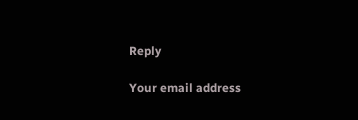Reply

Your email address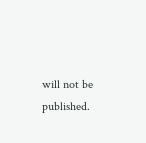will not be published.